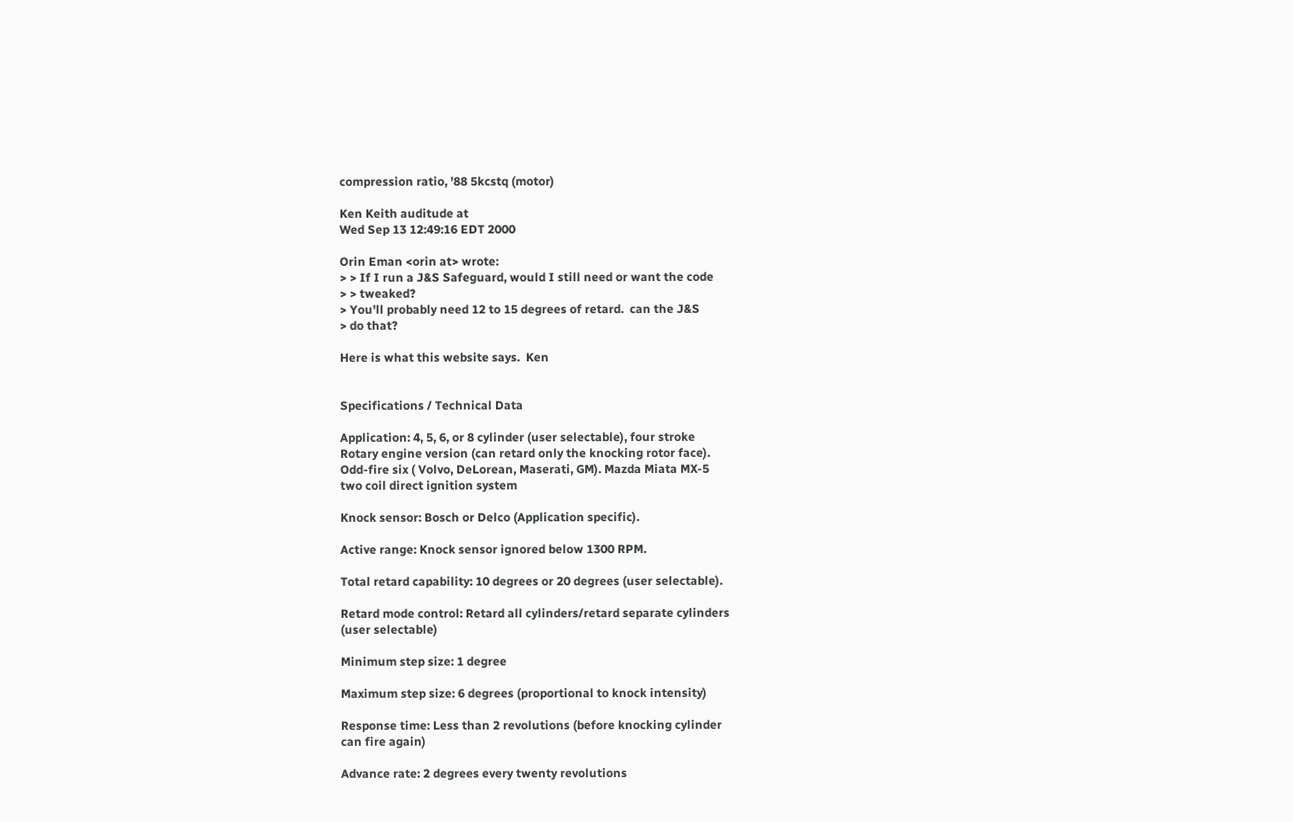compression ratio, '88 5kcstq (motor)

Ken Keith auditude at
Wed Sep 13 12:49:16 EDT 2000

Orin Eman <orin at> wrote:
> > If I run a J&S Safeguard, would I still need or want the code
> > tweaked?
> You'll probably need 12 to 15 degrees of retard.  can the J&S
> do that?

Here is what this website says.  Ken


Specifications / Technical Data

Application: 4, 5, 6, or 8 cylinder (user selectable), four stroke
Rotary engine version (can retard only the knocking rotor face).
Odd-fire six ( Volvo, DeLorean, Maserati, GM). Mazda Miata MX-5
two coil direct ignition system

Knock sensor: Bosch or Delco (Application specific).

Active range: Knock sensor ignored below 1300 RPM.

Total retard capability: 10 degrees or 20 degrees (user selectable).

Retard mode control: Retard all cylinders/retard separate cylinders
(user selectable)

Minimum step size: 1 degree

Maximum step size: 6 degrees (proportional to knock intensity)

Response time: Less than 2 revolutions (before knocking cylinder
can fire again)

Advance rate: 2 degrees every twenty revolutions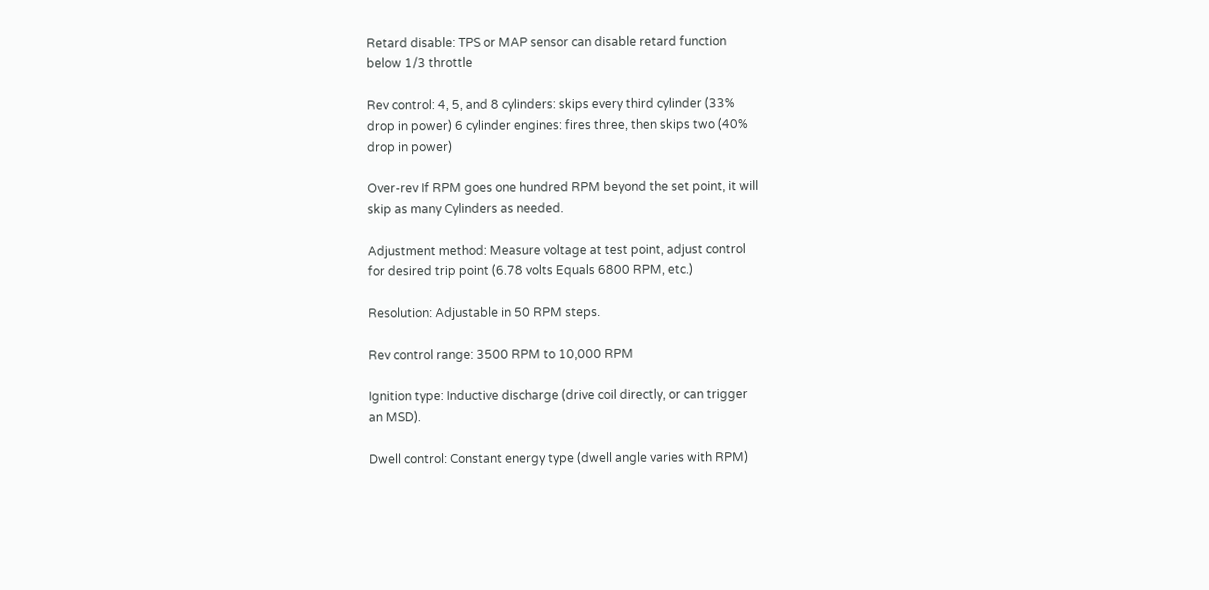Retard disable: TPS or MAP sensor can disable retard function
below 1/3 throttle

Rev control: 4, 5, and 8 cylinders: skips every third cylinder (33%
drop in power) 6 cylinder engines: fires three, then skips two (40%
drop in power)

Over-rev If RPM goes one hundred RPM beyond the set point, it will
skip as many Cylinders as needed.

Adjustment method: Measure voltage at test point, adjust control
for desired trip point (6.78 volts Equals 6800 RPM, etc.)

Resolution: Adjustable in 50 RPM steps.

Rev control range: 3500 RPM to 10,000 RPM

Ignition type: Inductive discharge (drive coil directly, or can trigger
an MSD).

Dwell control: Constant energy type (dwell angle varies with RPM)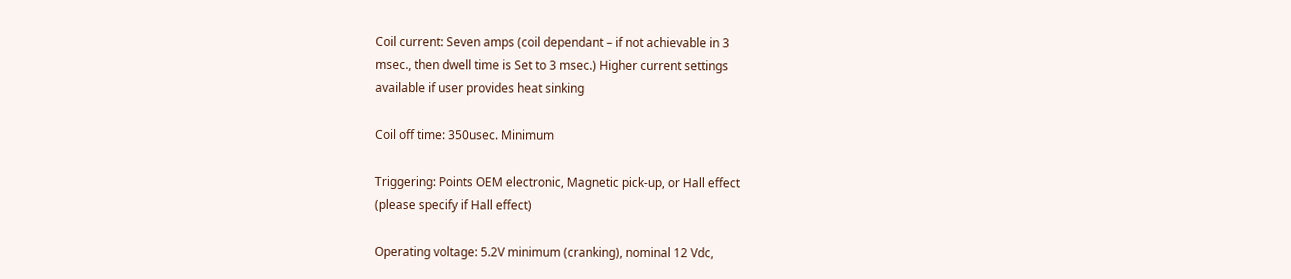Coil current: Seven amps (coil dependant – if not achievable in 3
msec., then dwell time is Set to 3 msec.) Higher current settings
available if user provides heat sinking

Coil off time: 350usec. Minimum

Triggering: Points OEM electronic, Magnetic pick-up, or Hall effect
(please specify if Hall effect)

Operating voltage: 5.2V minimum (cranking), nominal 12 Vdc,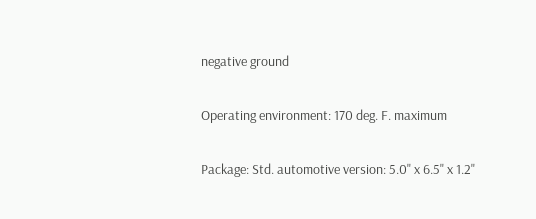negative ground

Operating environment: 170 deg. F. maximum

Package: Std. automotive version: 5.0" x 6.5" x 1.2"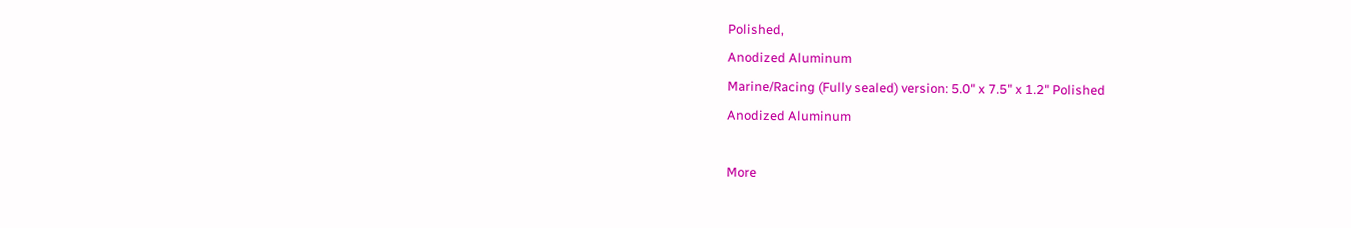Polished,
Anodized Aluminum
Marine/Racing (Fully sealed) version: 5.0" x 7.5" x 1.2" Polished
Anodized Aluminum

More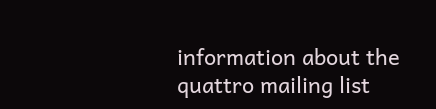information about the quattro mailing list